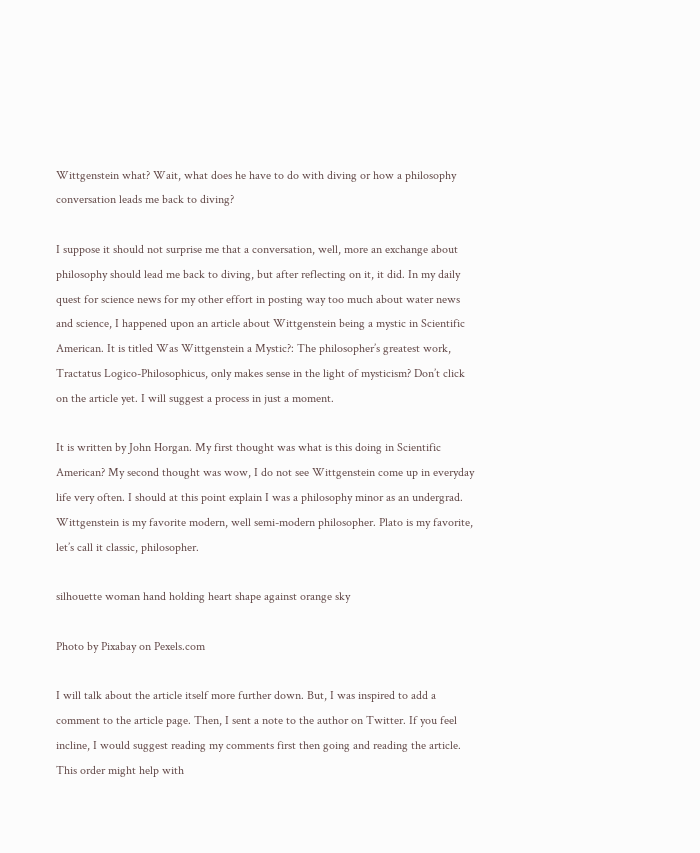Wittgenstein what? Wait, what does he have to do with diving or how a philosophy conversation leads me back to diving?

I suppose it should not surprise me that a conversation, well, more an exchange about philosophy should lead me back to diving, but after reflecting on it, it did. In my daily quest for science news for my other effort in posting way too much about water news and science, I happened upon an article about Wittgenstein being a mystic in Scientific American. It is titled Was Wittgenstein a Mystic?: The philosopher’s greatest work, Tractatus Logico-Philosophicus, only makes sense in the light of mysticism? Don’t click on the article yet. I will suggest a process in just a moment.

It is written by John Horgan. My first thought was what is this doing in Scientific American? My second thought was wow, I do not see Wittgenstein come up in everyday life very often. I should at this point explain I was a philosophy minor as an undergrad. Wittgenstein is my favorite modern, well semi-modern philosopher. Plato is my favorite, let’s call it classic, philosopher.

silhouette woman hand holding heart shape against orange sky

Photo by Pixabay on Pexels.com

I will talk about the article itself more further down. But, I was inspired to add a comment to the article page. Then, I sent a note to the author on Twitter. If you feel incline, I would suggest reading my comments first then going and reading the article. This order might help with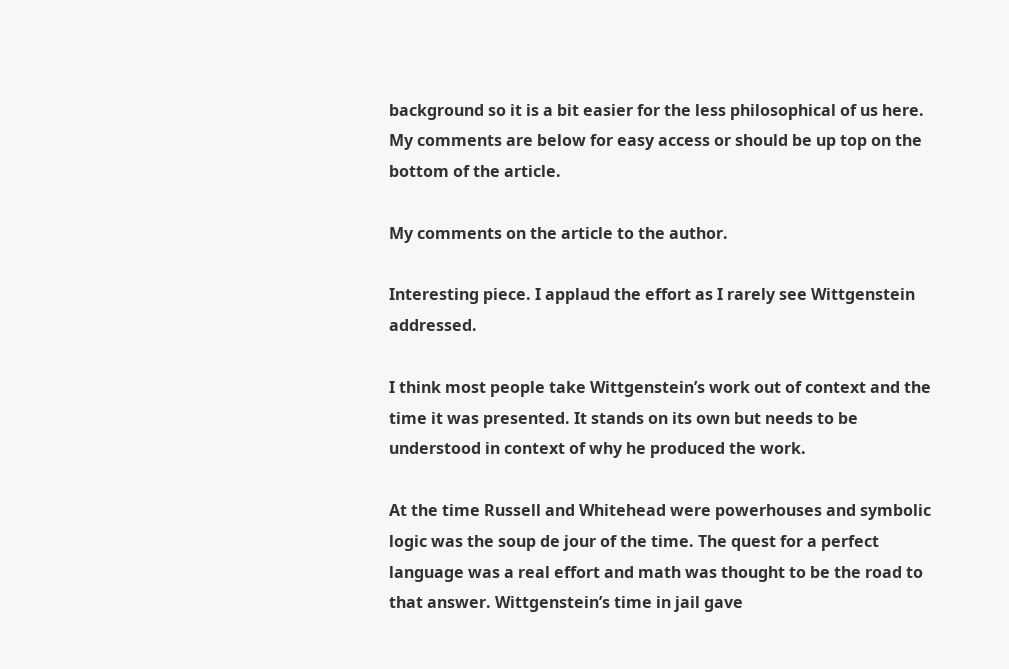background so it is a bit easier for the less philosophical of us here. My comments are below for easy access or should be up top on the bottom of the article.

My comments on the article to the author.

Interesting piece. I applaud the effort as I rarely see Wittgenstein addressed.

I think most people take Wittgenstein’s work out of context and the time it was presented. It stands on its own but needs to be understood in context of why he produced the work.

At the time Russell and Whitehead were powerhouses and symbolic logic was the soup de jour of the time. The quest for a perfect language was a real effort and math was thought to be the road to that answer. Wittgenstein’s time in jail gave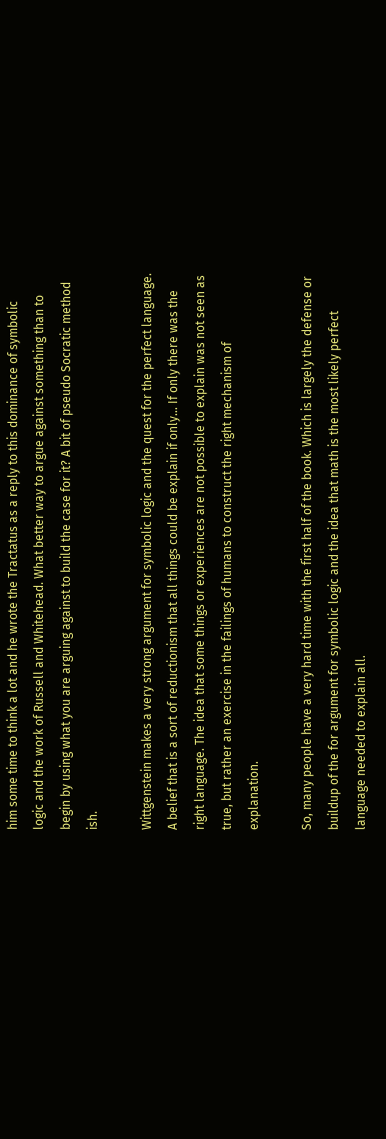him some time to think a lot and he wrote the Tractatus as a reply to this dominance of symbolic logic and the work of Russell and Whitehead. What better way to argue against something than to begin by using what you are arguing against to build the case for it? A bit of pseudo Socratic method ish.

Wittgenstein makes a very strong argument for symbolic logic and the quest for the perfect language. A belief that is a sort of reductionism that all things could be explain if only… If only there was the right language. The idea that some things or experiences are not possible to explain was not seen as true, but rather an exercise in the failings of humans to construct the right mechanism of explanation.

So, many people have a very hard time with the first half of the book. Which is largely the defense or buildup of the for argument for symbolic logic and the idea that math is the most likely perfect language needed to explain all.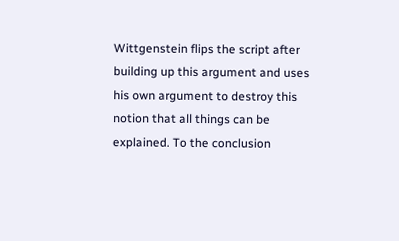Wittgenstein flips the script after building up this argument and uses his own argument to destroy this notion that all things can be explained. To the conclusion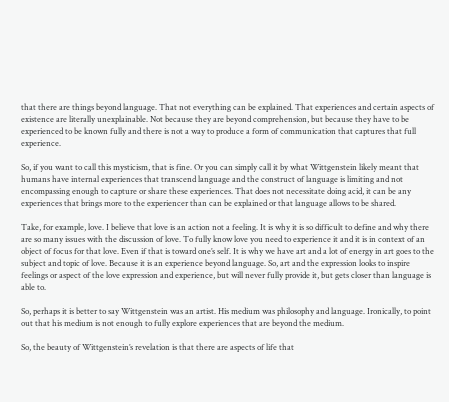that there are things beyond language. That not everything can be explained. That experiences and certain aspects of existence are literally unexplainable. Not because they are beyond comprehension, but because they have to be experienced to be known fully and there is not a way to produce a form of communication that captures that full experience.

So, if you want to call this mysticism, that is fine. Or you can simply call it by what Wittgenstein likely meant that humans have internal experiences that transcend language and the construct of language is limiting and not encompassing enough to capture or share these experiences. That does not necessitate doing acid, it can be any experiences that brings more to the experiencer than can be explained or that language allows to be shared.

Take, for example, love. I believe that love is an action not a feeling. It is why it is so difficult to define and why there are so many issues with the discussion of love. To fully know love you need to experience it and it is in context of an object of focus for that love. Even if that is toward one’s self. It is why we have art and a lot of energy in art goes to the subject and topic of love. Because it is an experience beyond language. So, art and the expression looks to inspire feelings or aspect of the love expression and experience, but will never fully provide it, but gets closer than language is able to.

So, perhaps it is better to say Wittgenstein was an artist. His medium was philosophy and language. Ironically, to point out that his medium is not enough to fully explore experiences that are beyond the medium.

So, the beauty of Wittgenstein’s revelation is that there are aspects of life that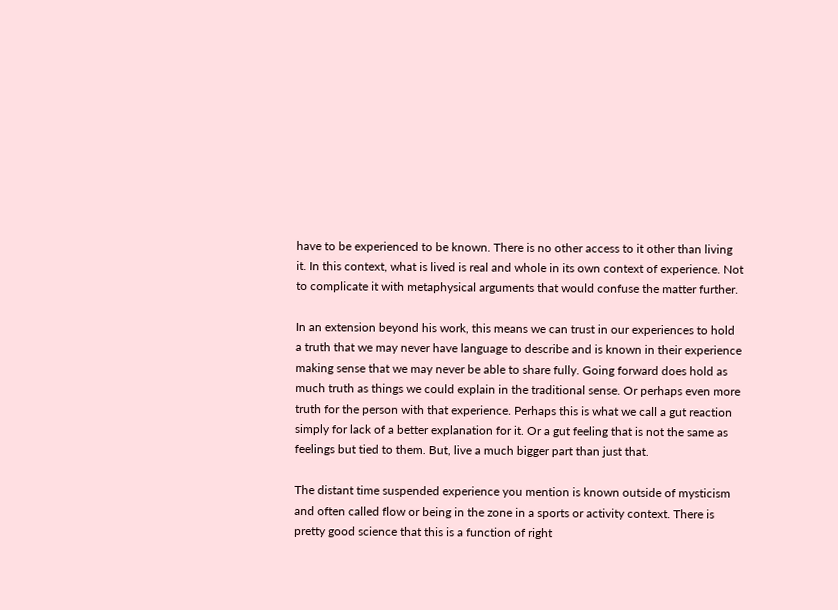have to be experienced to be known. There is no other access to it other than living it. In this context, what is lived is real and whole in its own context of experience. Not to complicate it with metaphysical arguments that would confuse the matter further.

In an extension beyond his work, this means we can trust in our experiences to hold a truth that we may never have language to describe and is known in their experience making sense that we may never be able to share fully. Going forward does hold as much truth as things we could explain in the traditional sense. Or perhaps even more truth for the person with that experience. Perhaps this is what we call a gut reaction simply for lack of a better explanation for it. Or a gut feeling that is not the same as feelings but tied to them. But, live a much bigger part than just that.

The distant time suspended experience you mention is known outside of mysticism and often called flow or being in the zone in a sports or activity context. There is pretty good science that this is a function of right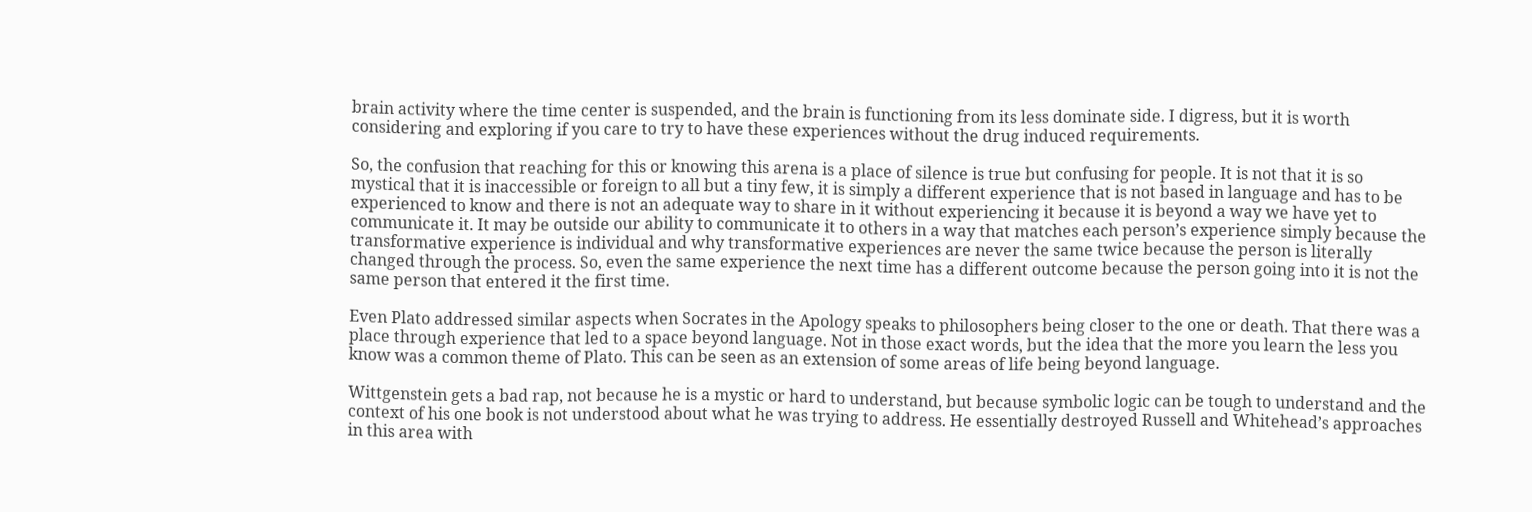brain activity where the time center is suspended, and the brain is functioning from its less dominate side. I digress, but it is worth considering and exploring if you care to try to have these experiences without the drug induced requirements.

So, the confusion that reaching for this or knowing this arena is a place of silence is true but confusing for people. It is not that it is so mystical that it is inaccessible or foreign to all but a tiny few, it is simply a different experience that is not based in language and has to be experienced to know and there is not an adequate way to share in it without experiencing it because it is beyond a way we have yet to communicate it. It may be outside our ability to communicate it to others in a way that matches each person’s experience simply because the transformative experience is individual and why transformative experiences are never the same twice because the person is literally changed through the process. So, even the same experience the next time has a different outcome because the person going into it is not the same person that entered it the first time.

Even Plato addressed similar aspects when Socrates in the Apology speaks to philosophers being closer to the one or death. That there was a place through experience that led to a space beyond language. Not in those exact words, but the idea that the more you learn the less you know was a common theme of Plato. This can be seen as an extension of some areas of life being beyond language.

Wittgenstein gets a bad rap, not because he is a mystic or hard to understand, but because symbolic logic can be tough to understand and the context of his one book is not understood about what he was trying to address. He essentially destroyed Russell and Whitehead’s approaches in this area with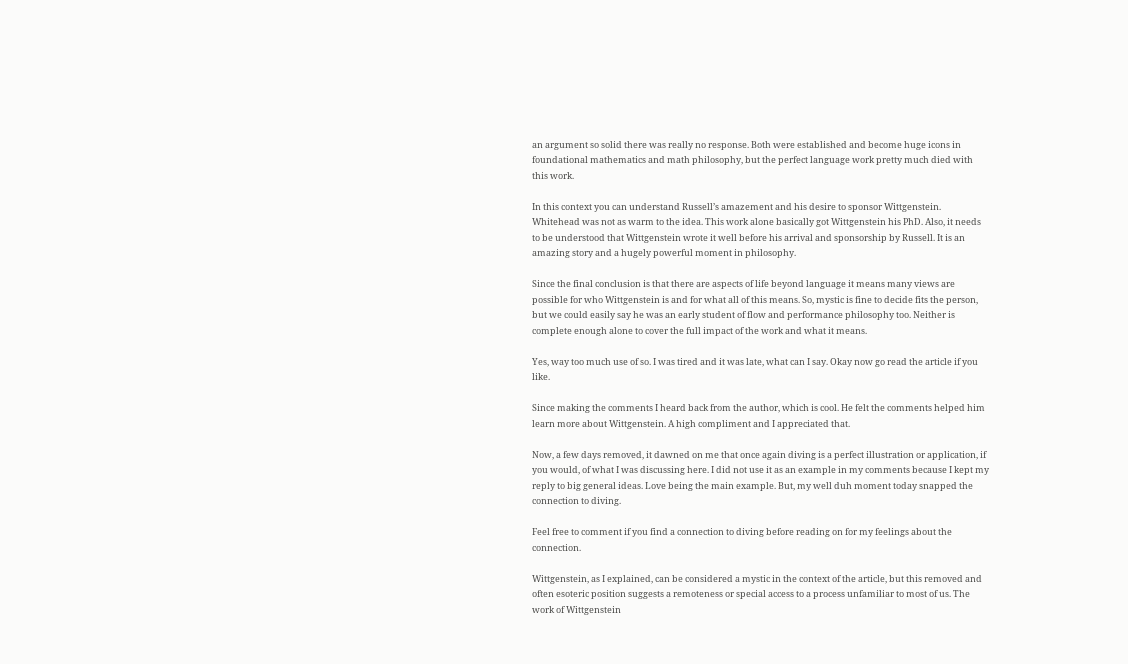an argument so solid there was really no response. Both were established and become huge icons in foundational mathematics and math philosophy, but the perfect language work pretty much died with this work.

In this context you can understand Russell’s amazement and his desire to sponsor Wittgenstein. Whitehead was not as warm to the idea. This work alone basically got Wittgenstein his PhD. Also, it needs to be understood that Wittgenstein wrote it well before his arrival and sponsorship by Russell. It is an amazing story and a hugely powerful moment in philosophy.

Since the final conclusion is that there are aspects of life beyond language it means many views are possible for who Wittgenstein is and for what all of this means. So, mystic is fine to decide fits the person, but we could easily say he was an early student of flow and performance philosophy too. Neither is complete enough alone to cover the full impact of the work and what it means.

Yes, way too much use of so. I was tired and it was late, what can I say. Okay now go read the article if you like.

Since making the comments I heard back from the author, which is cool. He felt the comments helped him learn more about Wittgenstein. A high compliment and I appreciated that.

Now, a few days removed, it dawned on me that once again diving is a perfect illustration or application, if you would, of what I was discussing here. I did not use it as an example in my comments because I kept my reply to big general ideas. Love being the main example. But, my well duh moment today snapped the connection to diving.

Feel free to comment if you find a connection to diving before reading on for my feelings about the connection.

Wittgenstein, as I explained, can be considered a mystic in the context of the article, but this removed and often esoteric position suggests a remoteness or special access to a process unfamiliar to most of us. The work of Wittgenstein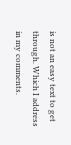is not an easy text to get through. Which I address in my comments.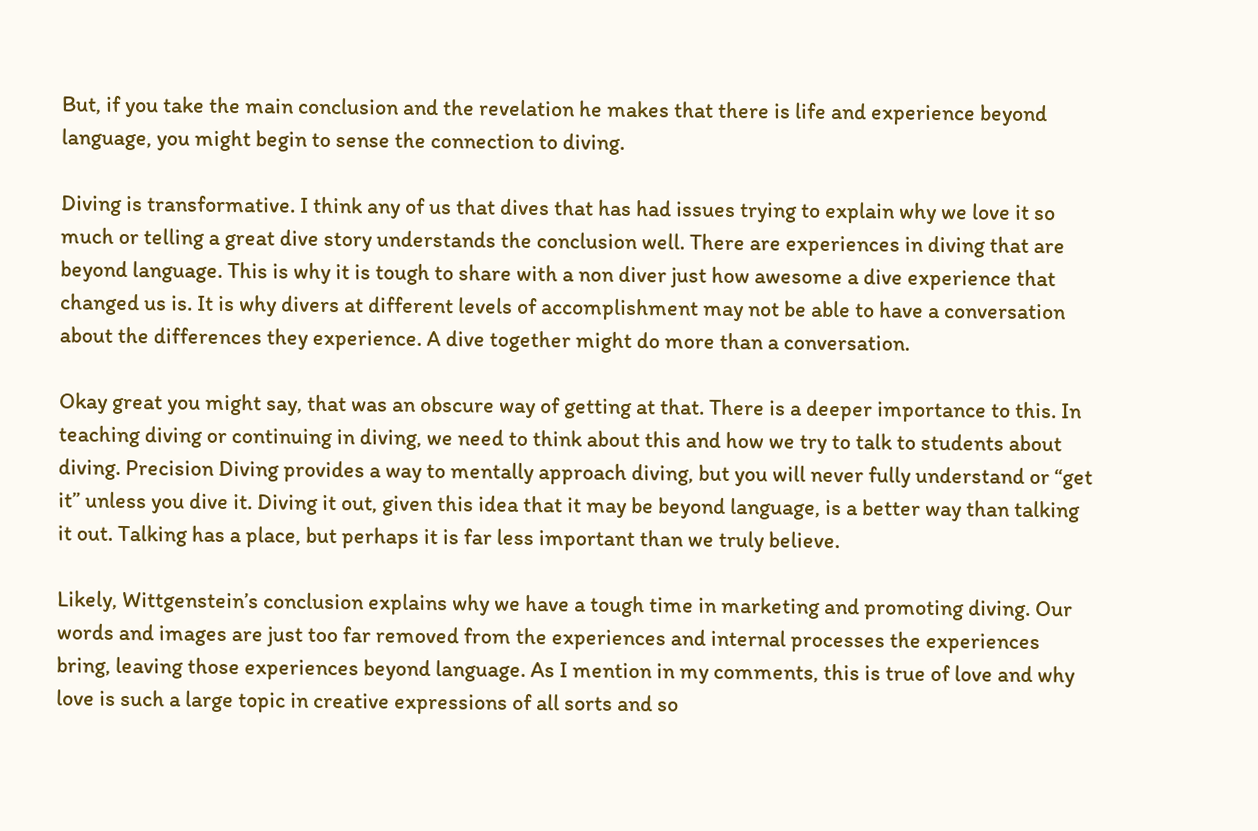But, if you take the main conclusion and the revelation he makes that there is life and experience beyond language, you might begin to sense the connection to diving.

Diving is transformative. I think any of us that dives that has had issues trying to explain why we love it so much or telling a great dive story understands the conclusion well. There are experiences in diving that are beyond language. This is why it is tough to share with a non diver just how awesome a dive experience that changed us is. It is why divers at different levels of accomplishment may not be able to have a conversation about the differences they experience. A dive together might do more than a conversation.

Okay great you might say, that was an obscure way of getting at that. There is a deeper importance to this. In teaching diving or continuing in diving, we need to think about this and how we try to talk to students about diving. Precision Diving provides a way to mentally approach diving, but you will never fully understand or “get it” unless you dive it. Diving it out, given this idea that it may be beyond language, is a better way than talking it out. Talking has a place, but perhaps it is far less important than we truly believe.

Likely, Wittgenstein’s conclusion explains why we have a tough time in marketing and promoting diving. Our words and images are just too far removed from the experiences and internal processes the experiences bring, leaving those experiences beyond language. As I mention in my comments, this is true of love and why love is such a large topic in creative expressions of all sorts and so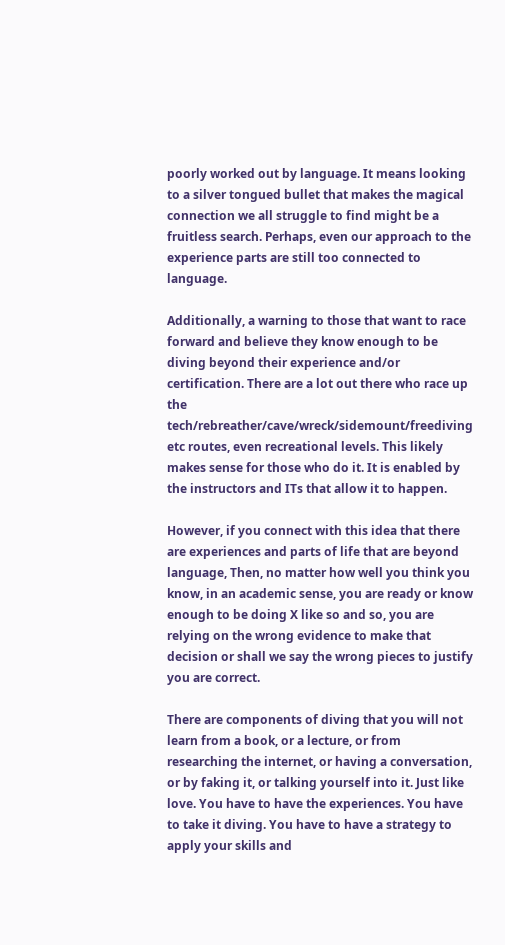poorly worked out by language. It means looking to a silver tongued bullet that makes the magical connection we all struggle to find might be a fruitless search. Perhaps, even our approach to the experience parts are still too connected to language.

Additionally, a warning to those that want to race forward and believe they know enough to be diving beyond their experience and/or certification. There are a lot out there who race up the tech/rebreather/cave/wreck/sidemount/freediving etc routes, even recreational levels. This likely makes sense for those who do it. It is enabled by the instructors and ITs that allow it to happen.

However, if you connect with this idea that there are experiences and parts of life that are beyond language, Then, no matter how well you think you know, in an academic sense, you are ready or know enough to be doing X like so and so, you are relying on the wrong evidence to make that decision or shall we say the wrong pieces to justify you are correct.

There are components of diving that you will not learn from a book, or a lecture, or from researching the internet, or having a conversation, or by faking it, or talking yourself into it. Just like love. You have to have the experiences. You have to take it diving. You have to have a strategy to apply your skills and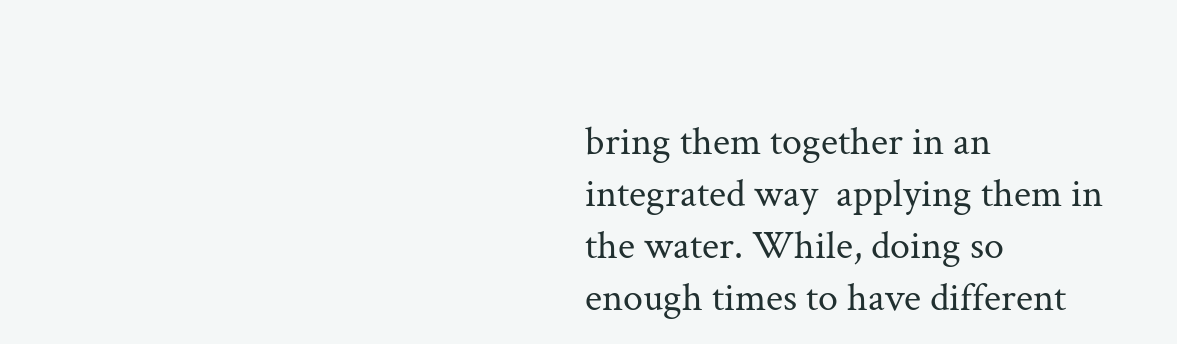bring them together in an integrated way  applying them in the water. While, doing so enough times to have different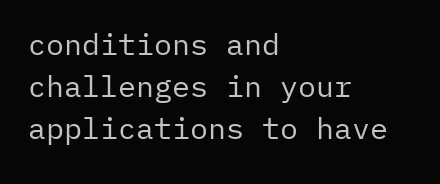conditions and challenges in your applications to have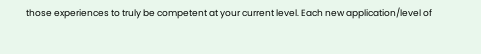those experiences to truly be competent at your current level. Each new application/level of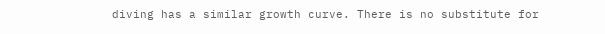diving has a similar growth curve. There is no substitute for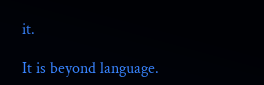it.

It is beyond language.